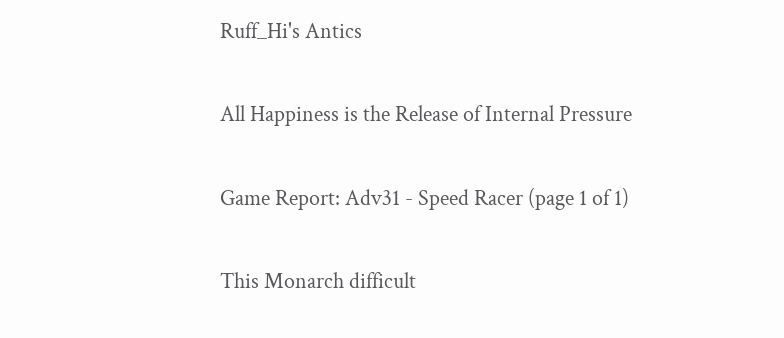Ruff_Hi's Antics

All Happiness is the Release of Internal Pressure

Game Report: Adv31 - Speed Racer (page 1 of 1)

This Monarch difficult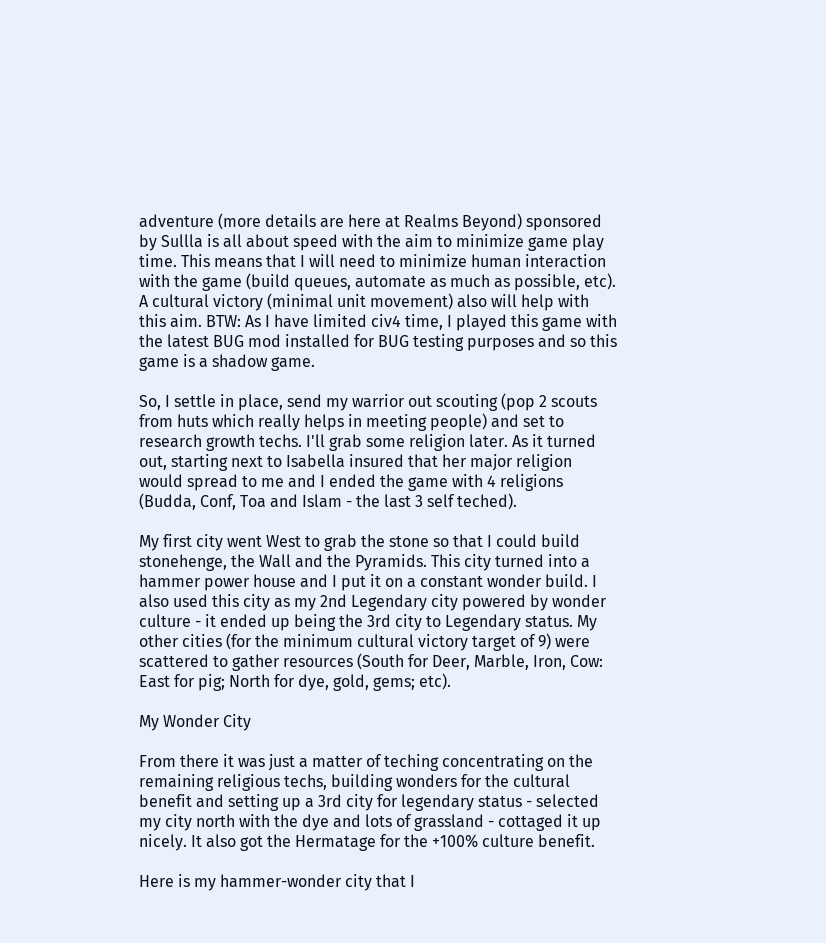adventure (more details are here at Realms Beyond) sponsored by Sullla is all about speed with the aim to minimize game play time. This means that I will need to minimize human interaction with the game (build queues, automate as much as possible, etc). A cultural victory (minimal unit movement) also will help with this aim. BTW: As I have limited civ4 time, I played this game with the latest BUG mod installed for BUG testing purposes and so this game is a shadow game.

So, I settle in place, send my warrior out scouting (pop 2 scouts from huts which really helps in meeting people) and set to research growth techs. I'll grab some religion later. As it turned out, starting next to Isabella insured that her major religion would spread to me and I ended the game with 4 religions (Budda, Conf, Toa and Islam - the last 3 self teched).

My first city went West to grab the stone so that I could build stonehenge, the Wall and the Pyramids. This city turned into a hammer power house and I put it on a constant wonder build. I also used this city as my 2nd Legendary city powered by wonder culture - it ended up being the 3rd city to Legendary status. My other cities (for the minimum cultural victory target of 9) were scattered to gather resources (South for Deer, Marble, Iron, Cow: East for pig; North for dye, gold, gems; etc).

My Wonder City

From there it was just a matter of teching concentrating on the remaining religious techs, building wonders for the cultural benefit and setting up a 3rd city for legendary status - selected my city north with the dye and lots of grassland - cottaged it up nicely. It also got the Hermatage for the +100% culture benefit.

Here is my hammer-wonder city that I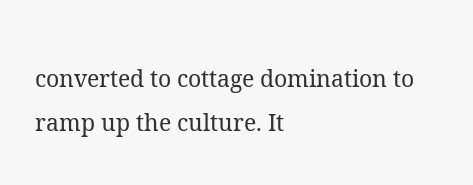converted to cottage domination to ramp up the culture. It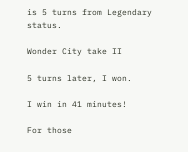is 5 turns from Legendary status.

Wonder City take II

5 turns later, I won.

I win in 41 minutes!

For those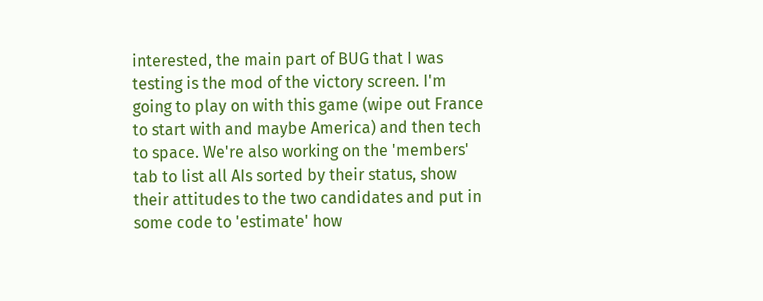interested, the main part of BUG that I was testing is the mod of the victory screen. I'm going to play on with this game (wipe out France to start with and maybe America) and then tech to space. We're also working on the 'members' tab to list all AIs sorted by their status, show their attitudes to the two candidates and put in some code to 'estimate' how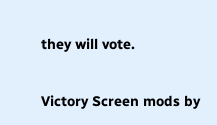they will vote.

Victory Screen mods by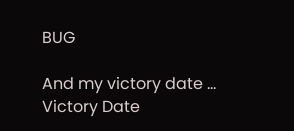BUG

And my victory date ...
Victory Date